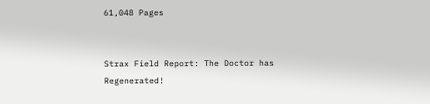61,048 Pages


Strax Field Report: The Doctor has Regenerated!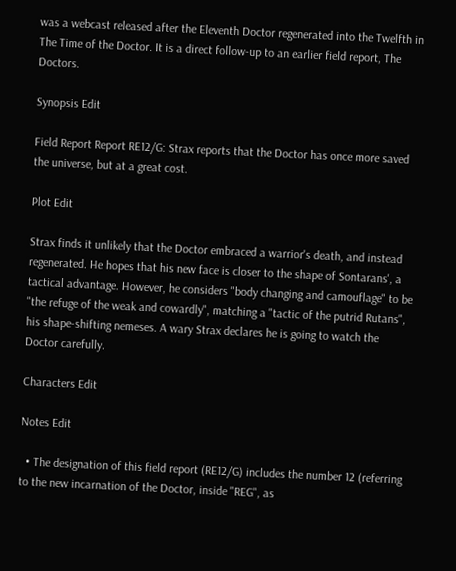was a webcast released after the Eleventh Doctor regenerated into the Twelfth in The Time of the Doctor. It is a direct follow-up to an earlier field report, The Doctors.

Synopsis Edit

Field Report Report RE12/G: Strax reports that the Doctor has once more saved the universe, but at a great cost.

Plot Edit

Strax finds it unlikely that the Doctor embraced a warrior's death, and instead regenerated. He hopes that his new face is closer to the shape of Sontarans', a tactical advantage. However, he considers "body changing and camouflage" to be "the refuge of the weak and cowardly", matching a "tactic of the putrid Rutans", his shape-shifting nemeses. A wary Strax declares he is going to watch the Doctor carefully.

Characters Edit

Notes Edit

  • The designation of this field report (RE12/G) includes the number 12 (referring to the new incarnation of the Doctor, inside "REG", as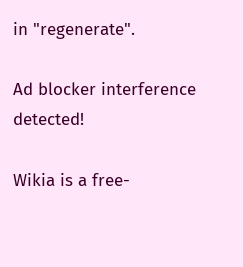in "regenerate".

Ad blocker interference detected!

Wikia is a free-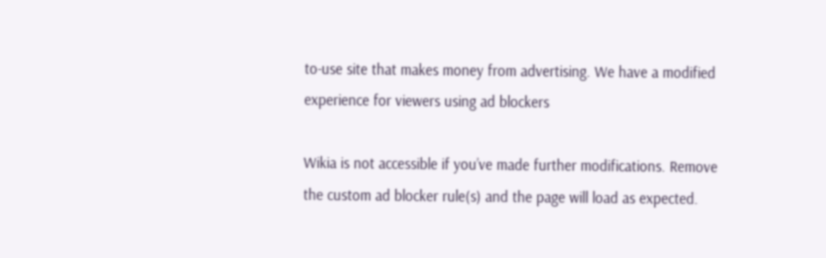to-use site that makes money from advertising. We have a modified experience for viewers using ad blockers

Wikia is not accessible if you’ve made further modifications. Remove the custom ad blocker rule(s) and the page will load as expected.